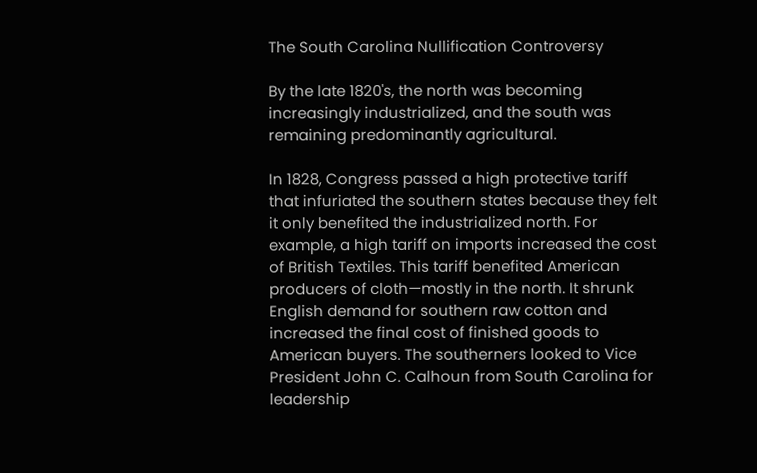The South Carolina Nullification Controversy

By the late 1820's, the north was becoming increasingly industrialized, and the south was remaining predominantly agricultural.

In 1828, Congress passed a high protective tariff that infuriated the southern states because they felt it only benefited the industrialized north. For example, a high tariff on imports increased the cost of British Textiles. This tariff benefited American producers of cloth—mostly in the north. It shrunk English demand for southern raw cotton and increased the final cost of finished goods to American buyers. The southerners looked to Vice President John C. Calhoun from South Carolina for leadership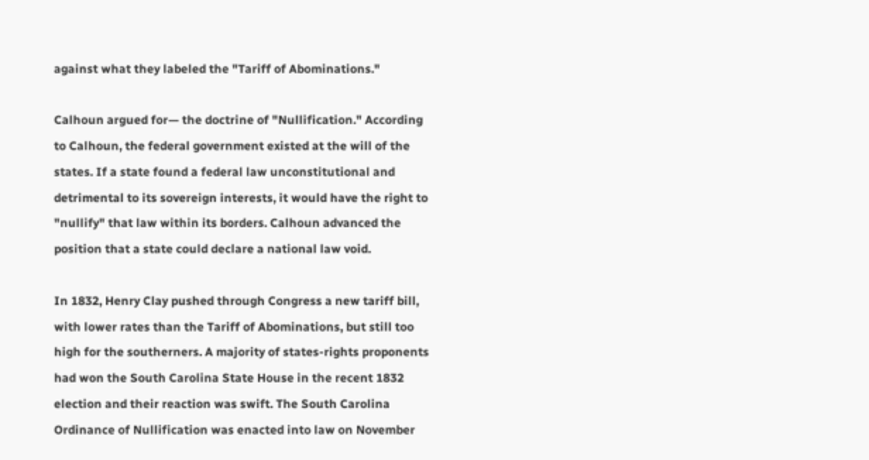against what they labeled the "Tariff of Abominations."

Calhoun argued for— the doctrine of "Nullification." According to Calhoun, the federal government existed at the will of the states. If a state found a federal law unconstitutional and detrimental to its sovereign interests, it would have the right to "nullify" that law within its borders. Calhoun advanced the position that a state could declare a national law void.

In 1832, Henry Clay pushed through Congress a new tariff bill, with lower rates than the Tariff of Abominations, but still too high for the southerners. A majority of states-rights proponents had won the South Carolina State House in the recent 1832 election and their reaction was swift. The South Carolina Ordinance of Nullification was enacted into law on November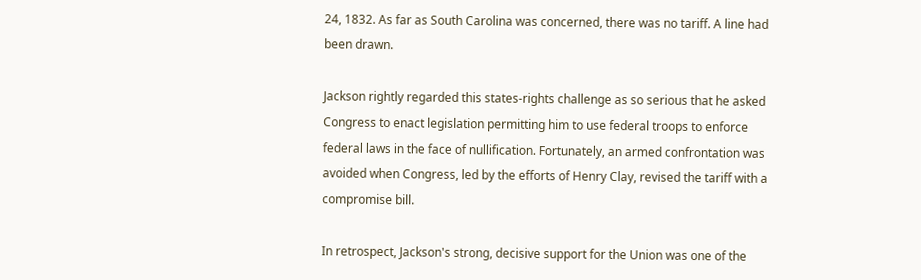24, 1832. As far as South Carolina was concerned, there was no tariff. A line had been drawn.

Jackson rightly regarded this states-rights challenge as so serious that he asked Congress to enact legislation permitting him to use federal troops to enforce federal laws in the face of nullification. Fortunately, an armed confrontation was avoided when Congress, led by the efforts of Henry Clay, revised the tariff with a compromise bill.

In retrospect, Jackson's strong, decisive support for the Union was one of the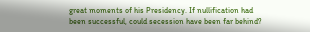great moments of his Presidency. If nullification had been successful, could secession have been far behind?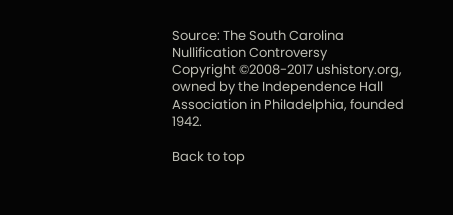Source: The South Carolina Nullification Controversy
Copyright ©2008-2017 ushistory.org, owned by the Independence Hall Association in Philadelphia, founded 1942.

Back to top